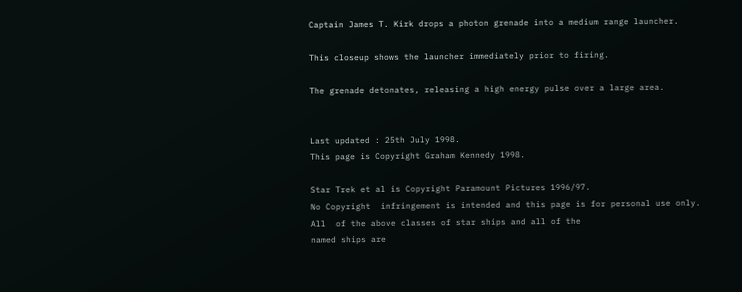Captain James T. Kirk drops a photon grenade into a medium range launcher.

This closeup shows the launcher immediately prior to firing.

The grenade detonates, releasing a high energy pulse over a large area.


Last updated : 25th July 1998.
This page is Copyright Graham Kennedy 1998.

Star Trek et al is Copyright Paramount Pictures 1996/97.
No Copyright  infringement is intended and this page is for personal use only.
All  of the above classes of star ships and all of the
named ships are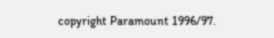copyright Paramount 1996/97.